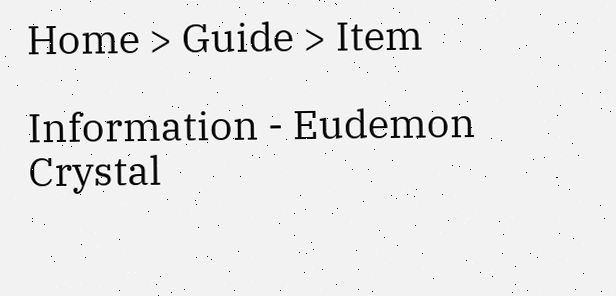Home > Guide > Item

Information - Eudemon Crystal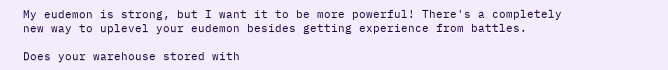My eudemon is strong, but I want it to be more powerful! There's a completely new way to uplevel your eudemon besides getting experience from battles.

Does your warehouse stored with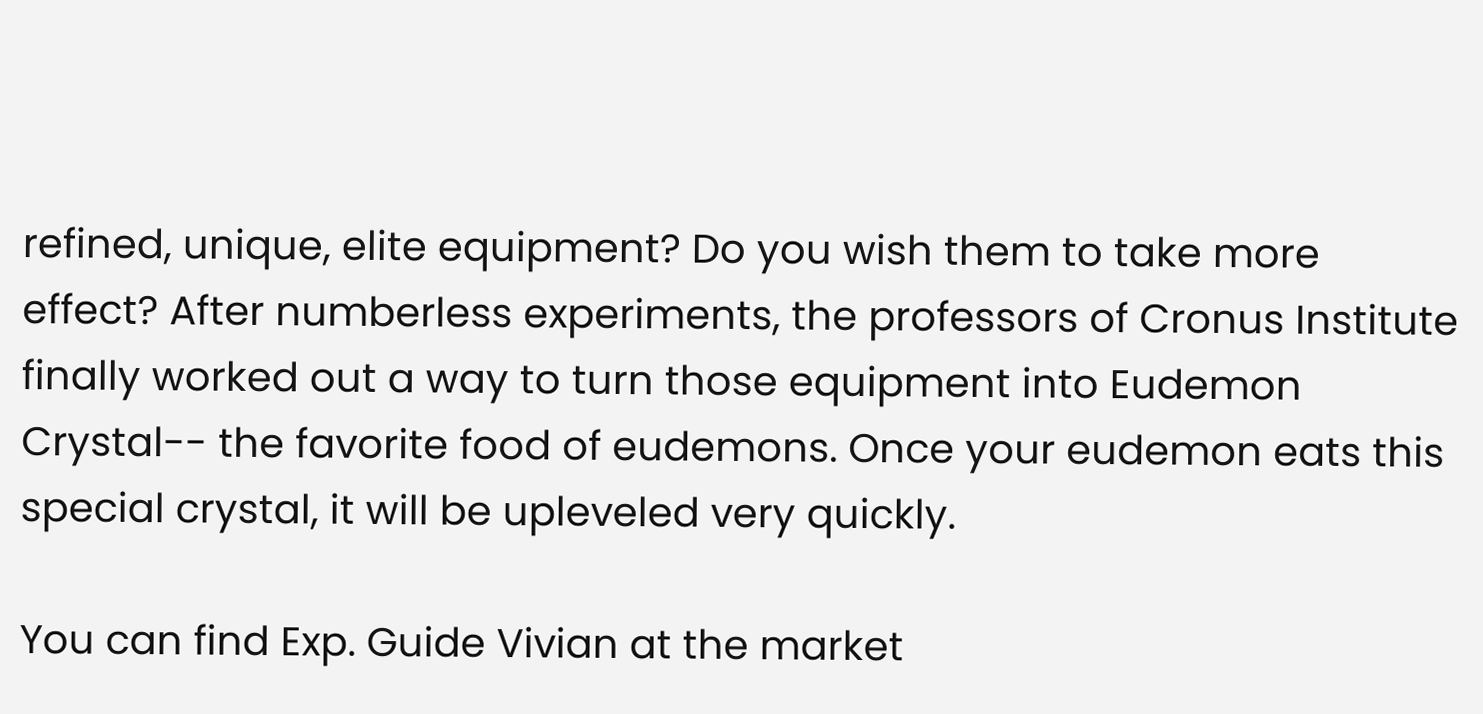refined, unique, elite equipment? Do you wish them to take more effect? After numberless experiments, the professors of Cronus Institute finally worked out a way to turn those equipment into Eudemon Crystal-- the favorite food of eudemons. Once your eudemon eats this special crystal, it will be upleveled very quickly.

You can find Exp. Guide Vivian at the market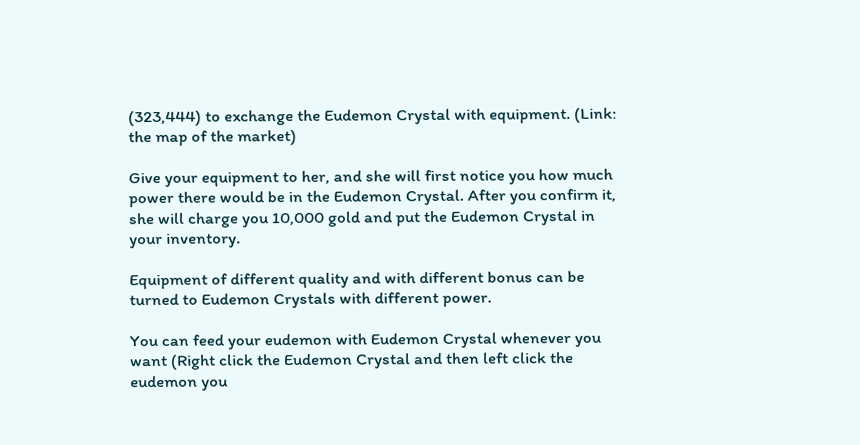(323,444) to exchange the Eudemon Crystal with equipment. (Link: the map of the market)

Give your equipment to her, and she will first notice you how much power there would be in the Eudemon Crystal. After you confirm it, she will charge you 10,000 gold and put the Eudemon Crystal in your inventory.

Equipment of different quality and with different bonus can be turned to Eudemon Crystals with different power.

You can feed your eudemon with Eudemon Crystal whenever you want (Right click the Eudemon Crystal and then left click the eudemon you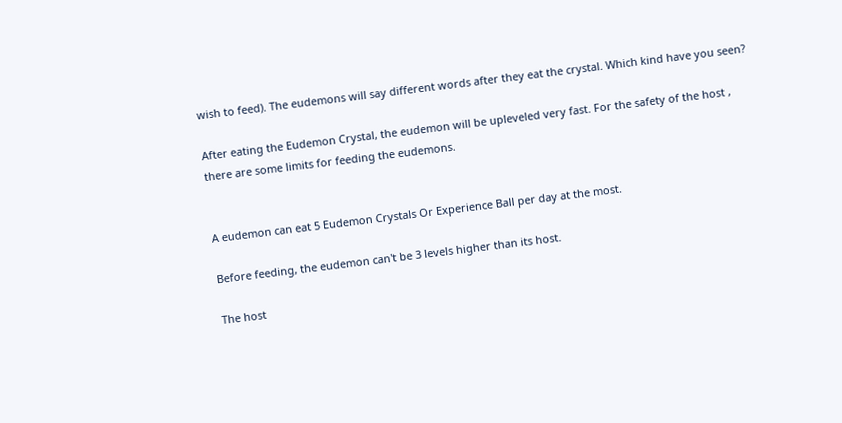wish to feed). The eudemons will say different words after they eat the crystal. Which kind have you seen?

After eating the Eudemon Crystal, the eudemon will be upleveled very fast. For the safety of the host , there are some limits for feeding the eudemons.


A eudemon can eat 5 Eudemon Crystals Or Experience Ball per day at the most.

Before feeding, the eudemon can't be 3 levels higher than its host.

The host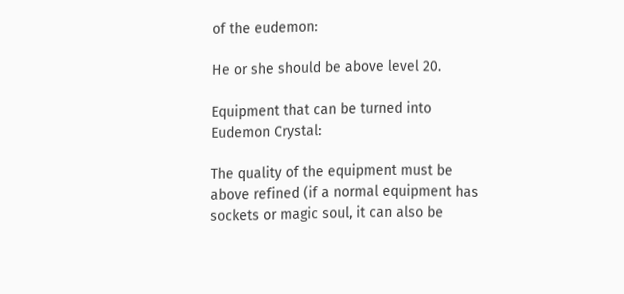of the eudemon:

He or she should be above level 20.

Equipment that can be turned into Eudemon Crystal:

The quality of the equipment must be above refined (if a normal equipment has sockets or magic soul, it can also be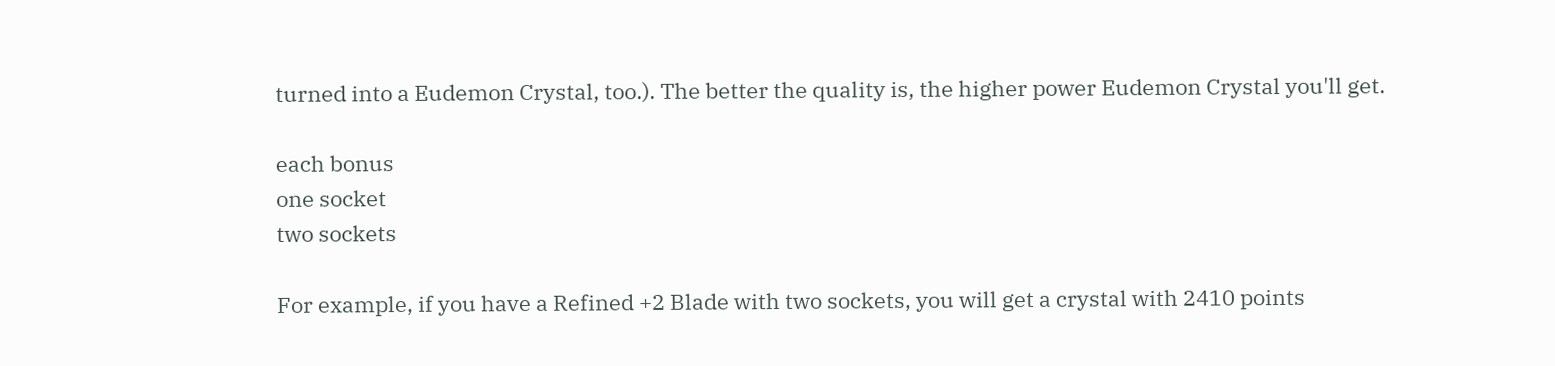turned into a Eudemon Crystal, too.). The better the quality is, the higher power Eudemon Crystal you'll get.

each bonus
one socket
two sockets

For example, if you have a Refined +2 Blade with two sockets, you will get a crystal with 2410 points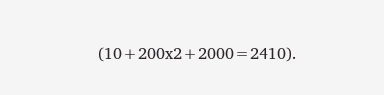(10+200x2+2000=2410).